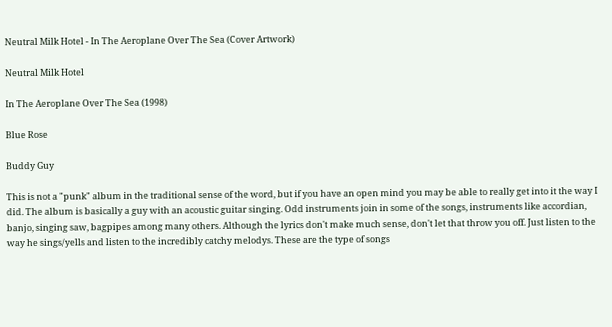Neutral Milk Hotel - In The Aeroplane Over The Sea (Cover Artwork)

Neutral Milk Hotel

In The Aeroplane Over The Sea (1998)

Blue Rose

Buddy Guy

This is not a "punk" album in the traditional sense of the word, but if you have an open mind you may be able to really get into it the way I did. The album is basically a guy with an acoustic guitar singing. Odd instruments join in some of the songs, instruments like accordian, banjo, singing saw, bagpipes among many others. Although the lyrics don't make much sense, don't let that throw you off. Just listen to the way he sings/yells and listen to the incredibly catchy melodys. These are the type of songs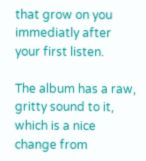that grow on you immediatly after your first listen.

The album has a raw, gritty sound to it, which is a nice change from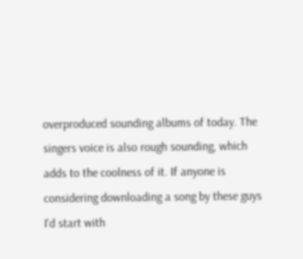overproduced sounding albums of today. The singers voice is also rough sounding, which adds to the coolness of it. If anyone is considering downloading a song by these guys I'd start with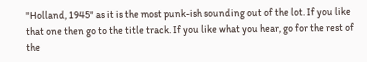"Holland, 1945" as it is the most punk-ish sounding out of the lot. If you like that one then go to the title track. If you like what you hear, go for the rest of the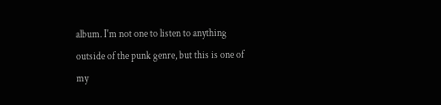album. I'm not one to listen to anything outside of the punk genre, but this is one of my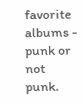favorite albums - punk or not punk.